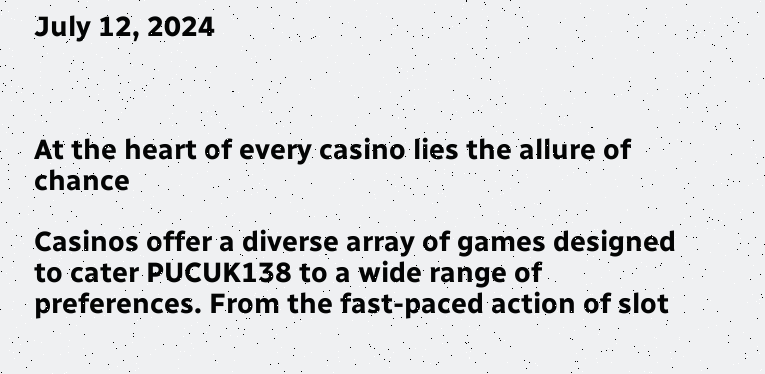July 12, 2024



At the heart of every casino lies the allure of chance

Casinos offer a diverse array of games designed to cater PUCUK138 to a wide range of preferences. From the fast-paced action of slot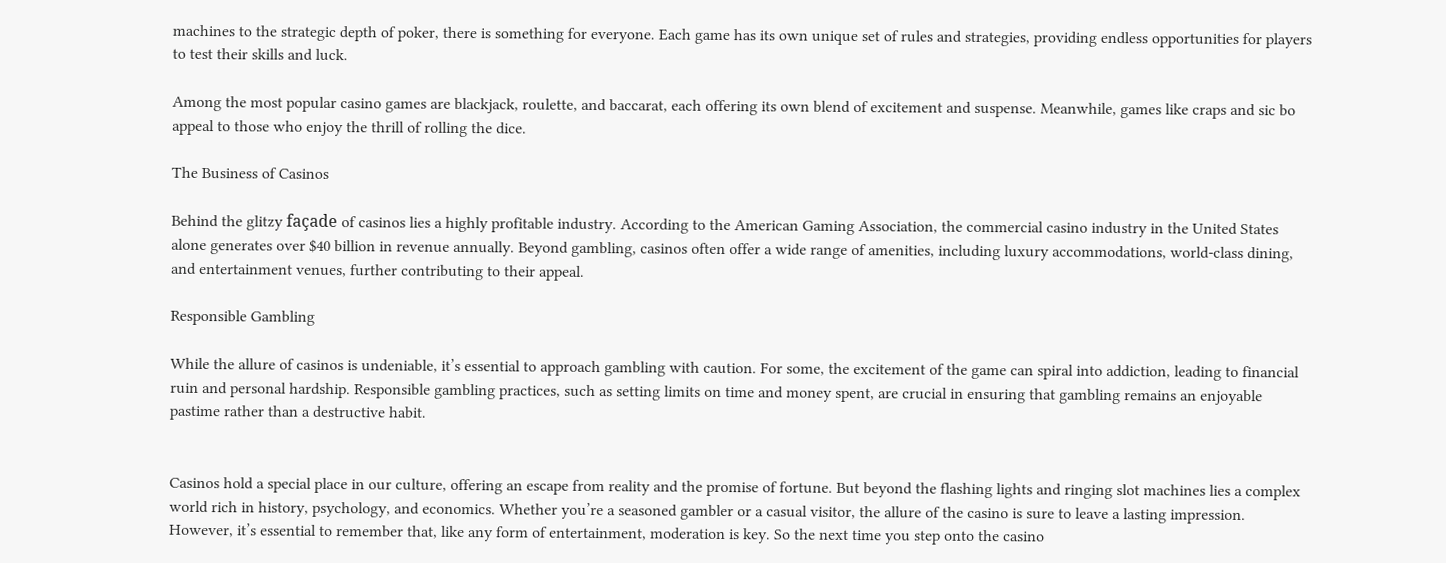machines to the strategic depth of poker, there is something for everyone. Each game has its own unique set of rules and strategies, providing endless opportunities for players to test their skills and luck.

Among the most popular casino games are blackjack, roulette, and baccarat, each offering its own blend of excitement and suspense. Meanwhile, games like craps and sic bo appeal to those who enjoy the thrill of rolling the dice.

The Business of Casinos

Behind the glitzy façade of casinos lies a highly profitable industry. According to the American Gaming Association, the commercial casino industry in the United States alone generates over $40 billion in revenue annually. Beyond gambling, casinos often offer a wide range of amenities, including luxury accommodations, world-class dining, and entertainment venues, further contributing to their appeal.

Responsible Gambling

While the allure of casinos is undeniable, it’s essential to approach gambling with caution. For some, the excitement of the game can spiral into addiction, leading to financial ruin and personal hardship. Responsible gambling practices, such as setting limits on time and money spent, are crucial in ensuring that gambling remains an enjoyable pastime rather than a destructive habit.


Casinos hold a special place in our culture, offering an escape from reality and the promise of fortune. But beyond the flashing lights and ringing slot machines lies a complex world rich in history, psychology, and economics. Whether you’re a seasoned gambler or a casual visitor, the allure of the casino is sure to leave a lasting impression. However, it’s essential to remember that, like any form of entertainment, moderation is key. So the next time you step onto the casino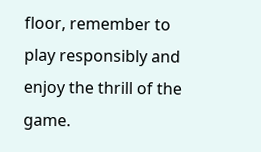floor, remember to play responsibly and enjoy the thrill of the game.